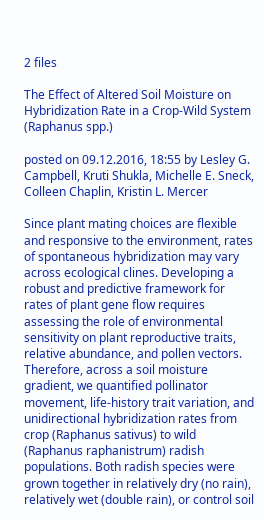2 files

The Effect of Altered Soil Moisture on Hybridization Rate in a Crop-Wild System (Raphanus spp.)

posted on 09.12.2016, 18:55 by Lesley G. Campbell, Kruti Shukla, Michelle E. Sneck, Colleen Chaplin, Kristin L. Mercer

Since plant mating choices are flexible and responsive to the environment, rates of spontaneous hybridization may vary across ecological clines. Developing a robust and predictive framework for rates of plant gene flow requires assessing the role of environmental sensitivity on plant reproductive traits, relative abundance, and pollen vectors. Therefore, across a soil moisture gradient, we quantified pollinator movement, life-history trait variation, and unidirectional hybridization rates from crop (Raphanus sativus) to wild (Raphanus raphanistrum) radish populations. Both radish species were grown together in relatively dry (no rain), relatively wet (double rain), or control soil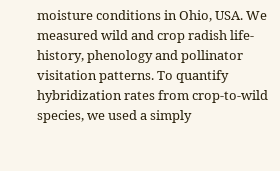moisture conditions in Ohio, USA. We measured wild and crop radish life-history, phenology and pollinator visitation patterns. To quantify hybridization rates from crop-to-wild species, we used a simply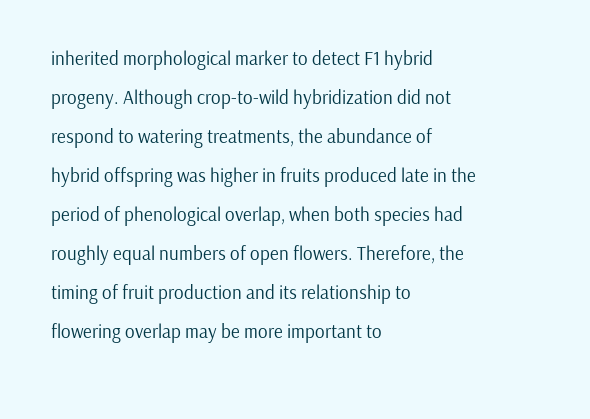inherited morphological marker to detect F1 hybrid progeny. Although crop-to-wild hybridization did not respond to watering treatments, the abundance of hybrid offspring was higher in fruits produced late in the period of phenological overlap, when both species had roughly equal numbers of open flowers. Therefore, the timing of fruit production and its relationship to flowering overlap may be more important to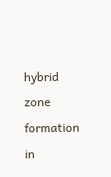hybrid zone formation in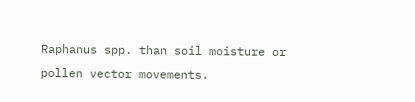Raphanus spp. than soil moisture or pollen vector movements.